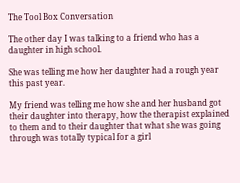The Tool Box Conversation

The other day I was talking to a friend who has a daughter in high school.

She was telling me how her daughter had a rough year this past year.

My friend was telling me how she and her husband got their daughter into therapy, how the therapist explained to them and to their daughter that what she was going through was totally typical for a girl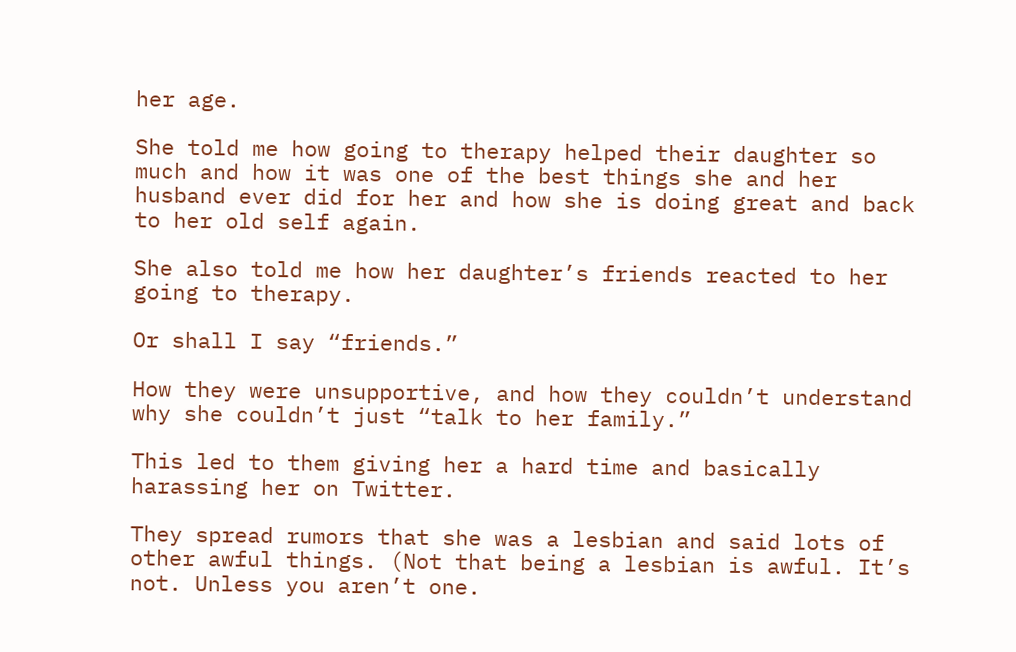her age.

She told me how going to therapy helped their daughter so much and how it was one of the best things she and her husband ever did for her and how she is doing great and back to her old self again.

She also told me how her daughter’s friends reacted to her going to therapy.

Or shall I say “friends.”

How they were unsupportive, and how they couldn’t understand why she couldn’t just “talk to her family.”

This led to them giving her a hard time and basically harassing her on Twitter.

They spread rumors that she was a lesbian and said lots of other awful things. (Not that being a lesbian is awful. It’s not. Unless you aren’t one.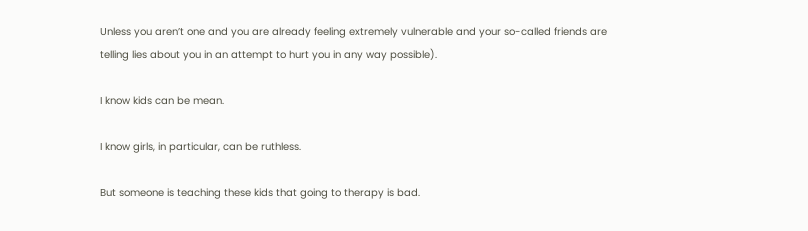Unless you aren’t one and you are already feeling extremely vulnerable and your so-called friends are telling lies about you in an attempt to hurt you in any way possible).

I know kids can be mean.

I know girls, in particular, can be ruthless.

But someone is teaching these kids that going to therapy is bad.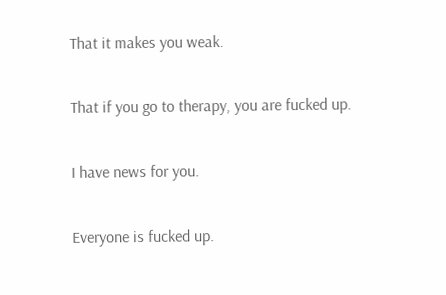That it makes you weak.

That if you go to therapy, you are fucked up.

I have news for you.

Everyone is fucked up.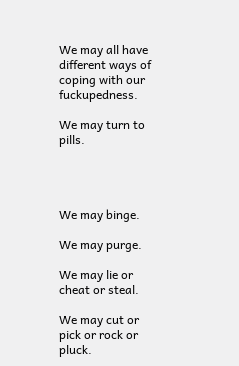We may all have different ways of coping with our fuckupedness.

We may turn to pills.




We may binge.

We may purge.

We may lie or cheat or steal.

We may cut or pick or rock or pluck.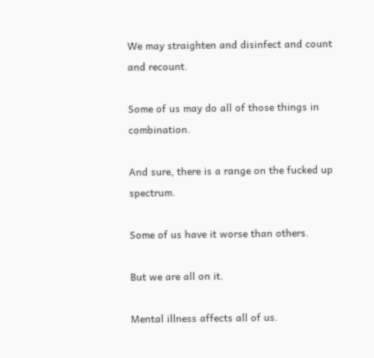We may straighten and disinfect and count and recount.

Some of us may do all of those things in combination.

And sure, there is a range on the fucked up spectrum.

Some of us have it worse than others.

But we are all on it.

Mental illness affects all of us.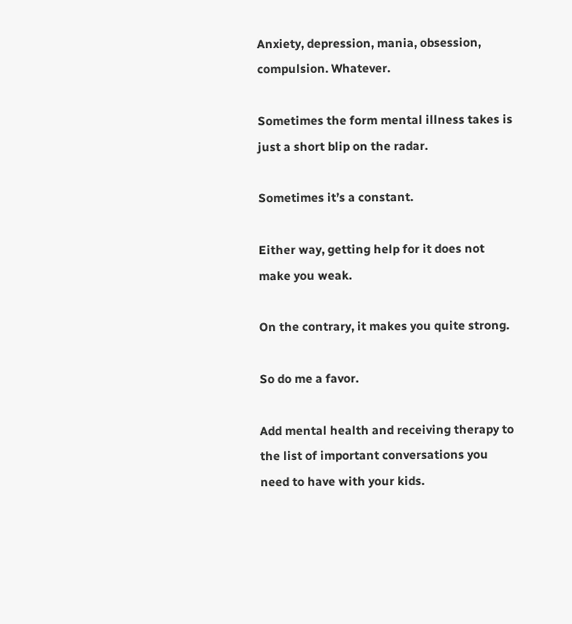Anxiety, depression, mania, obsession, compulsion. Whatever.

Sometimes the form mental illness takes is just a short blip on the radar.

Sometimes it’s a constant.

Either way, getting help for it does not make you weak.

On the contrary, it makes you quite strong.

So do me a favor.

Add mental health and receiving therapy to the list of important conversations you need to have with your kids.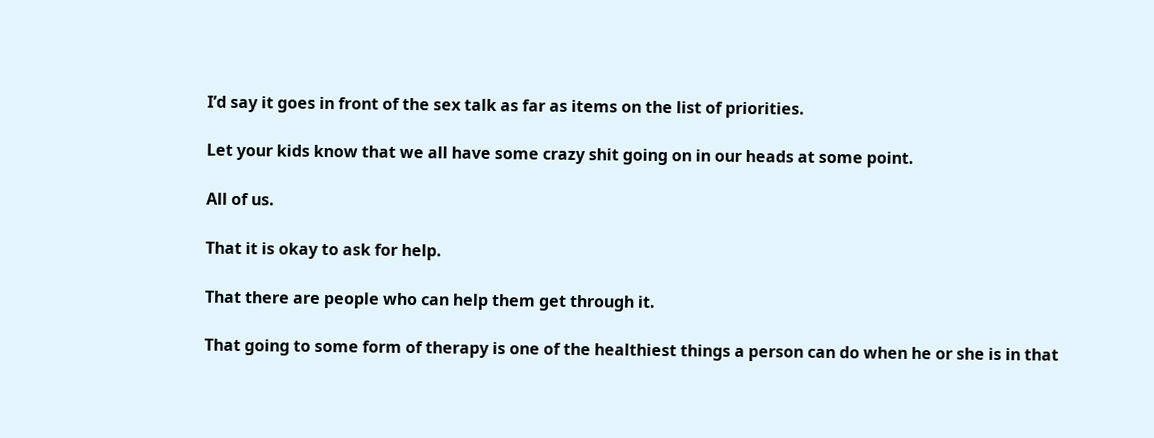I’d say it goes in front of the sex talk as far as items on the list of priorities.

Let your kids know that we all have some crazy shit going on in our heads at some point.

All of us.

That it is okay to ask for help.

That there are people who can help them get through it.

That going to some form of therapy is one of the healthiest things a person can do when he or she is in that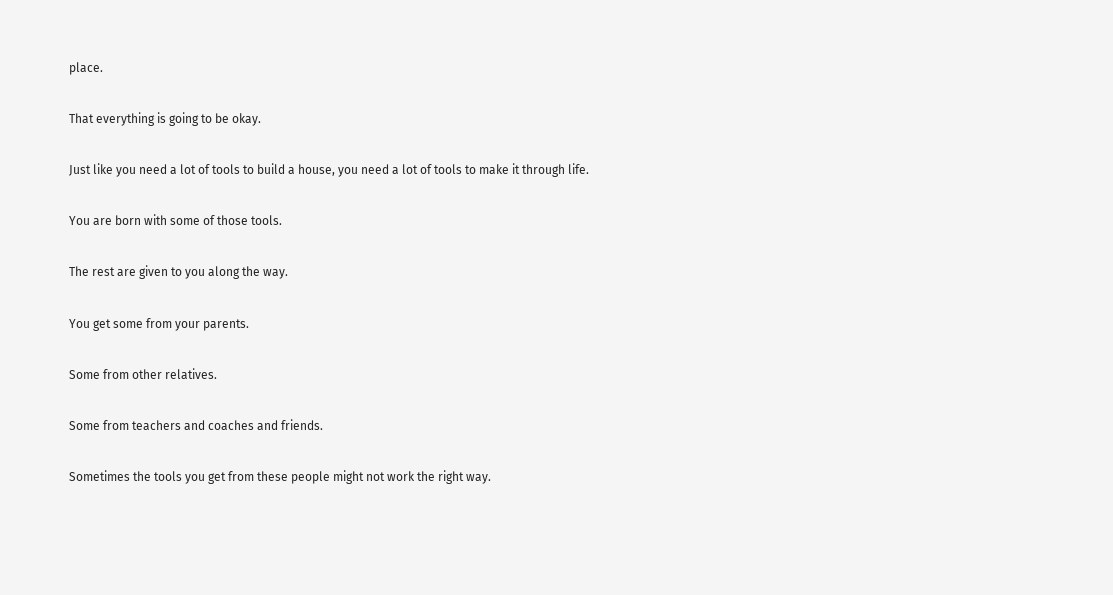place.

That everything is going to be okay.

Just like you need a lot of tools to build a house, you need a lot of tools to make it through life.

You are born with some of those tools.

The rest are given to you along the way.

You get some from your parents.

Some from other relatives.

Some from teachers and coaches and friends.

Sometimes the tools you get from these people might not work the right way.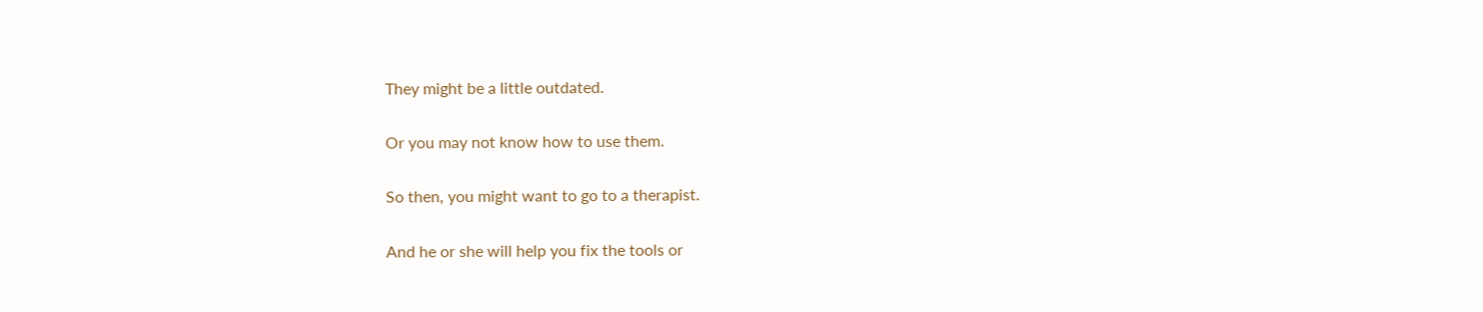They might be a little outdated.

Or you may not know how to use them.

So then, you might want to go to a therapist.

And he or she will help you fix the tools or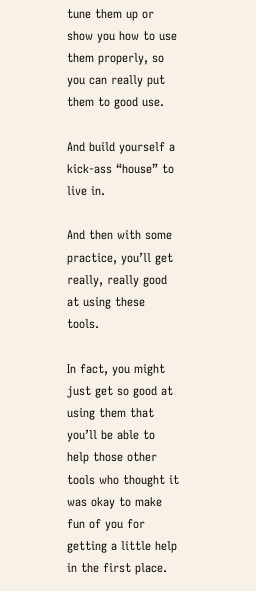tune them up or show you how to use them properly, so you can really put them to good use.

And build yourself a kick-ass “house” to live in.

And then with some practice, you’ll get really, really good at using these tools.

In fact, you might just get so good at using them that you’ll be able to help those other tools who thought it was okay to make fun of you for getting a little help in the first place.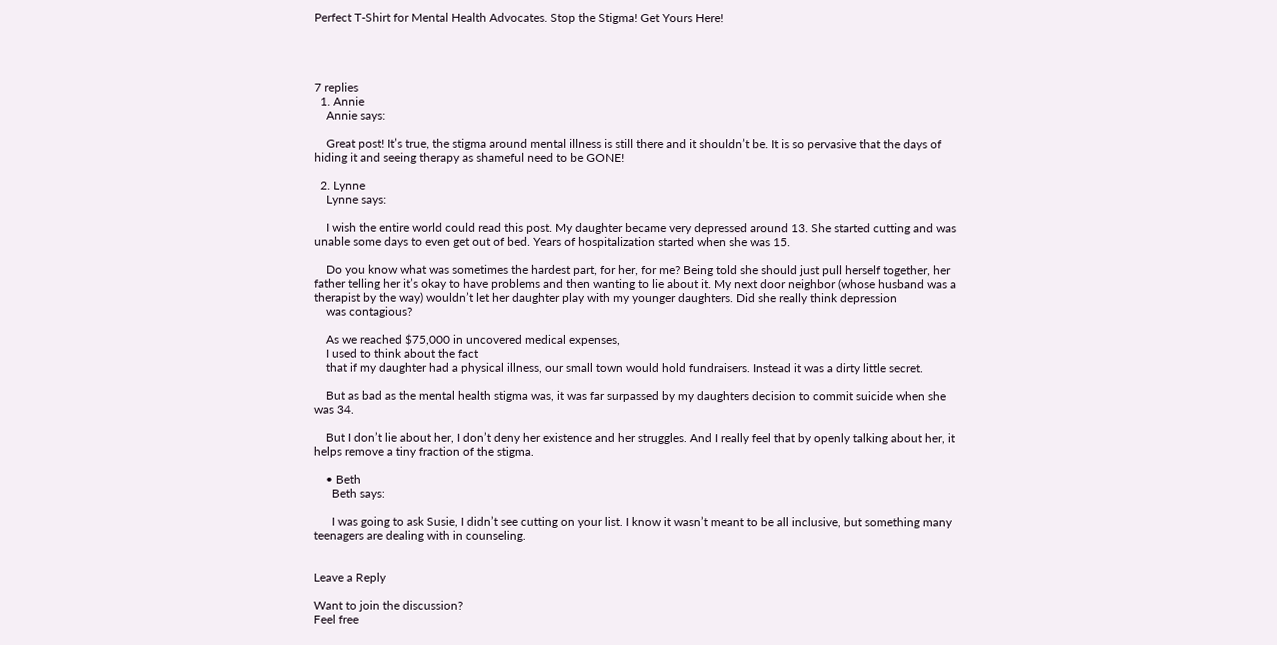Perfect T-Shirt for Mental Health Advocates. Stop the Stigma! Get Yours Here!




7 replies
  1. Annie
    Annie says:

    Great post! It’s true, the stigma around mental illness is still there and it shouldn’t be. It is so pervasive that the days of hiding it and seeing therapy as shameful need to be GONE!

  2. Lynne
    Lynne says:

    I wish the entire world could read this post. My daughter became very depressed around 13. She started cutting and was unable some days to even get out of bed. Years of hospitalization started when she was 15.

    Do you know what was sometimes the hardest part, for her, for me? Being told she should just pull herself together, her father telling her it’s okay to have problems and then wanting to lie about it. My next door neighbor (whose husband was a therapist by the way) wouldn’t let her daughter play with my younger daughters. Did she really think depression
    was contagious?

    As we reached $75,000 in uncovered medical expenses,
    I used to think about the fact
    that if my daughter had a physical illness, our small town would hold fundraisers. Instead it was a dirty little secret.

    But as bad as the mental health stigma was, it was far surpassed by my daughters decision to commit suicide when she was 34.

    But I don’t lie about her, I don’t deny her existence and her struggles. And I really feel that by openly talking about her, it helps remove a tiny fraction of the stigma.

    • Beth
      Beth says:

      I was going to ask Susie, I didn’t see cutting on your list. I know it wasn’t meant to be all inclusive, but something many teenagers are dealing with in counseling.


Leave a Reply

Want to join the discussion?
Feel free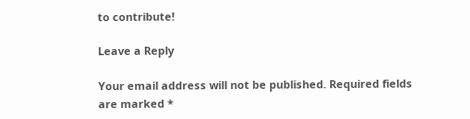to contribute!

Leave a Reply

Your email address will not be published. Required fields are marked *